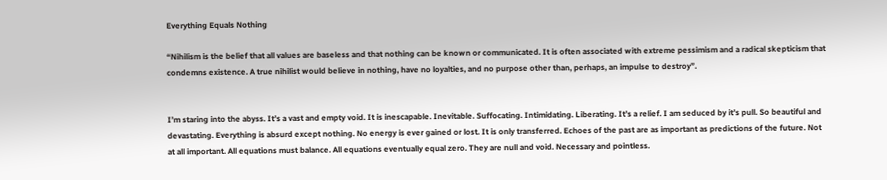Everything Equals Nothing

“Nihilism is the belief that all values are baseless and that nothing can be known or communicated. It is often associated with extreme pessimism and a radical skepticism that condemns existence. A true nihilist would believe in nothing, have no loyalties, and no purpose other than, perhaps, an impulse to destroy”.


I’m staring into the abyss. It’s a vast and empty void. It is inescapable. Inevitable. Suffocating. Intimidating. Liberating. It’s a relief. I am seduced by it’s pull. So beautiful and devastating. Everything is absurd except nothing. No energy is ever gained or lost. It is only transferred. Echoes of the past are as important as predictions of the future. Not at all important. All equations must balance. All equations eventually equal zero. They are null and void. Necessary and pointless.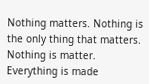Nothing matters. Nothing is the only thing that matters. Nothing is matter. Everything is made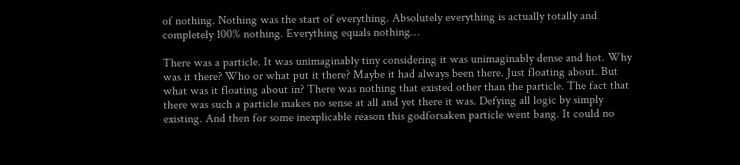of nothing. Nothing was the start of everything. Absolutely everything is actually totally and completely 100% nothing. Everything equals nothing…

There was a particle. It was unimaginably tiny considering it was unimaginably dense and hot. Why was it there? Who or what put it there? Maybe it had always been there. Just floating about. But what was it floating about in? There was nothing that existed other than the particle. The fact that there was such a particle makes no sense at all and yet there it was. Defying all logic by simply existing. And then for some inexplicable reason this godforsaken particle went bang. It could no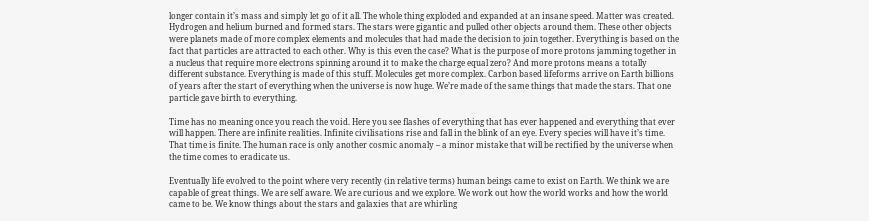longer contain it’s mass and simply let go of it all. The whole thing exploded and expanded at an insane speed. Matter was created. Hydrogen and helium burned and formed stars. The stars were gigantic and pulled other objects around them. These other objects were planets made of more complex elements and molecules that had made the decision to join together. Everything is based on the fact that particles are attracted to each other. Why is this even the case? What is the purpose of more protons jamming together in a nucleus that require more electrons spinning around it to make the charge equal zero? And more protons means a totally different substance. Everything is made of this stuff. Molecules get more complex. Carbon based lifeforms arrive on Earth billions of years after the start of everything when the universe is now huge. We’re made of the same things that made the stars. That one particle gave birth to everything.

Time has no meaning once you reach the void. Here you see flashes of everything that has ever happened and everything that ever will happen. There are infinite realities. Infinite civilisations rise and fall in the blink of an eye. Every species will have it’s time. That time is finite. The human race is only another cosmic anomaly – a minor mistake that will be rectified by the universe when the time comes to eradicate us.

Eventually life evolved to the point where very recently (in relative terms) human beings came to exist on Earth. We think we are capable of great things. We are self aware. We are curious and we explore. We work out how the world works and how the world came to be. We know things about the stars and galaxies that are whirling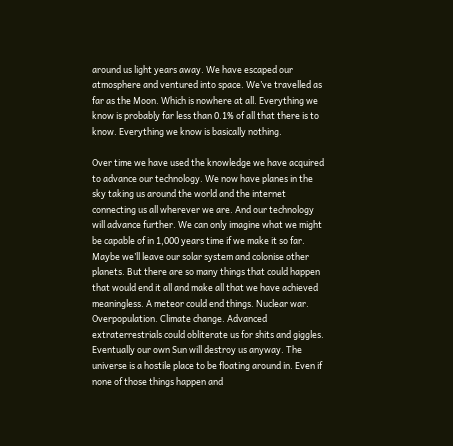around us light years away. We have escaped our atmosphere and ventured into space. We’ve travelled as far as the Moon. Which is nowhere at all. Everything we know is probably far less than 0.1% of all that there is to know. Everything we know is basically nothing.

Over time we have used the knowledge we have acquired to advance our technology. We now have planes in the sky taking us around the world and the internet connecting us all wherever we are. And our technology will advance further. We can only imagine what we might be capable of in 1,000 years time if we make it so far. Maybe we’ll leave our solar system and colonise other planets. But there are so many things that could happen that would end it all and make all that we have achieved meaningless. A meteor could end things. Nuclear war. Overpopulation. Climate change. Advanced extraterrestrials could obliterate us for shits and giggles. Eventually our own Sun will destroy us anyway. The universe is a hostile place to be floating around in. Even if none of those things happen and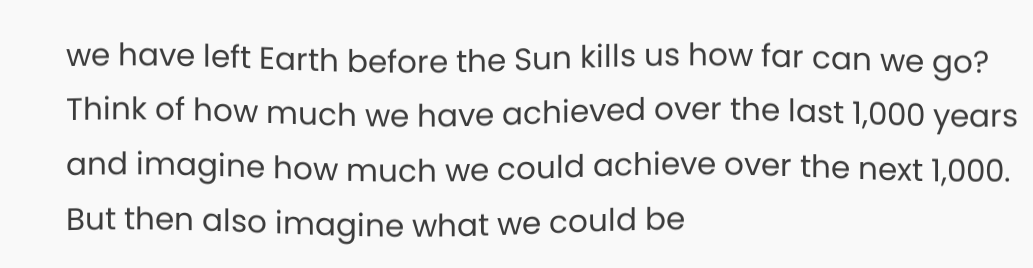we have left Earth before the Sun kills us how far can we go? Think of how much we have achieved over the last 1,000 years and imagine how much we could achieve over the next 1,000. But then also imagine what we could be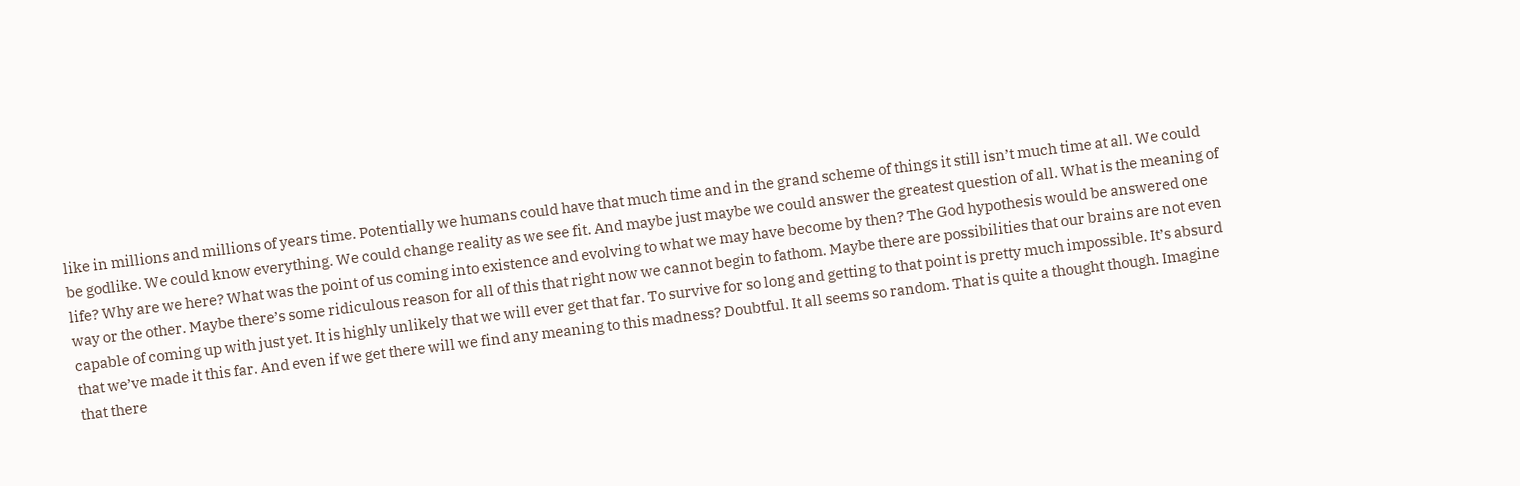like in millions and millions of years time. Potentially we humans could have that much time and in the grand scheme of things it still isn’t much time at all. We could be godlike. We could know everything. We could change reality as we see fit. And maybe just maybe we could answer the greatest question of all. What is the meaning of life? Why are we here? What was the point of us coming into existence and evolving to what we may have become by then? The God hypothesis would be answered one way or the other. Maybe there’s some ridiculous reason for all of this that right now we cannot begin to fathom. Maybe there are possibilities that our brains are not even capable of coming up with just yet. It is highly unlikely that we will ever get that far. To survive for so long and getting to that point is pretty much impossible. It’s absurd that we’ve made it this far. And even if we get there will we find any meaning to this madness? Doubtful. It all seems so random. That is quite a thought though. Imagine that there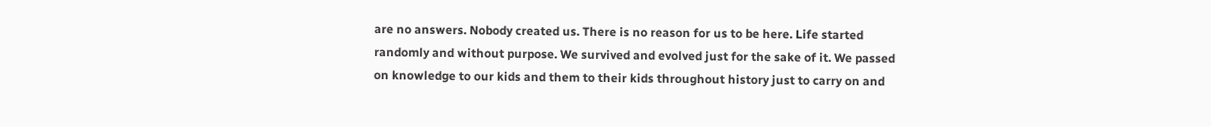are no answers. Nobody created us. There is no reason for us to be here. Life started randomly and without purpose. We survived and evolved just for the sake of it. We passed on knowledge to our kids and them to their kids throughout history just to carry on and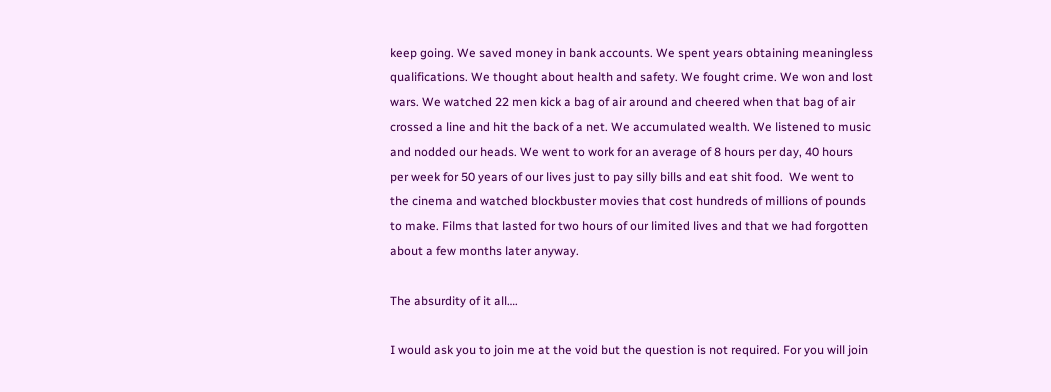keep going. We saved money in bank accounts. We spent years obtaining meaningless qualifications. We thought about health and safety. We fought crime. We won and lost wars. We watched 22 men kick a bag of air around and cheered when that bag of air crossed a line and hit the back of a net. We accumulated wealth. We listened to music and nodded our heads. We went to work for an average of 8 hours per day, 40 hours per week for 50 years of our lives just to pay silly bills and eat shit food.  We went to the cinema and watched blockbuster movies that cost hundreds of millions of pounds to make. Films that lasted for two hours of our limited lives and that we had forgotten about a few months later anyway.

The absurdity of it all….

I would ask you to join me at the void but the question is not required. For you will join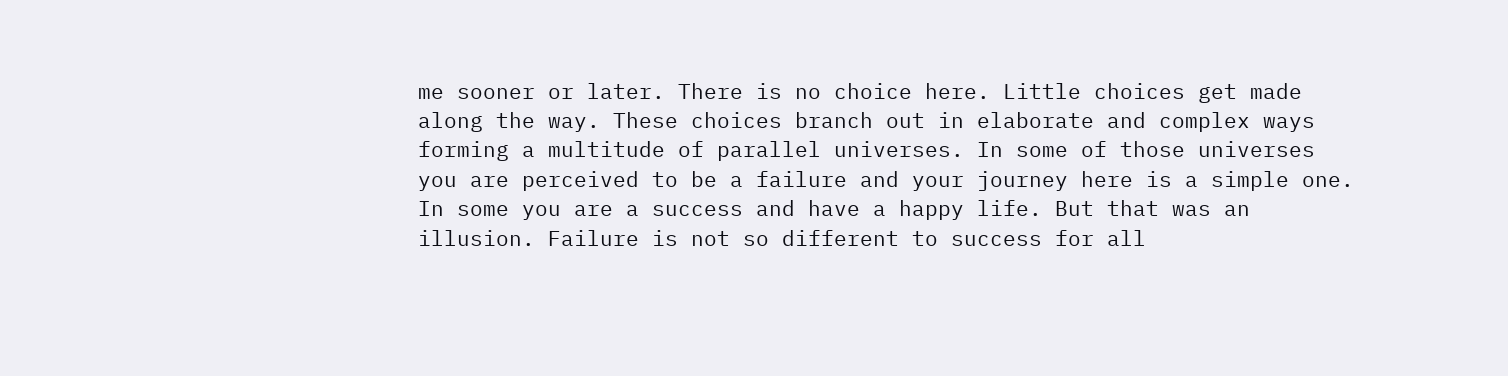me sooner or later. There is no choice here. Little choices get made along the way. These choices branch out in elaborate and complex ways forming a multitude of parallel universes. In some of those universes you are perceived to be a failure and your journey here is a simple one. In some you are a success and have a happy life. But that was an illusion. Failure is not so different to success for all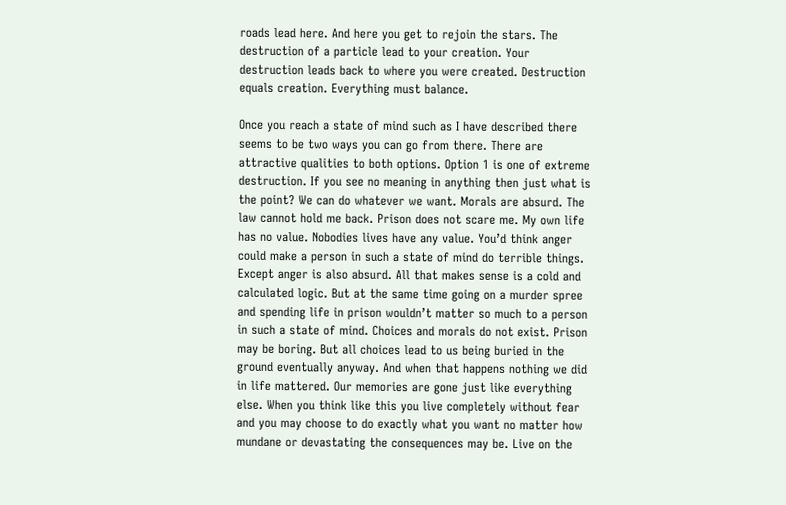roads lead here. And here you get to rejoin the stars. The destruction of a particle lead to your creation. Your destruction leads back to where you were created. Destruction equals creation. Everything must balance.

Once you reach a state of mind such as I have described there seems to be two ways you can go from there. There are attractive qualities to both options. Option 1 is one of extreme destruction. If you see no meaning in anything then just what is the point? We can do whatever we want. Morals are absurd. The law cannot hold me back. Prison does not scare me. My own life has no value. Nobodies lives have any value. You’d think anger could make a person in such a state of mind do terrible things. Except anger is also absurd. All that makes sense is a cold and calculated logic. But at the same time going on a murder spree and spending life in prison wouldn’t matter so much to a person in such a state of mind. Choices and morals do not exist. Prison may be boring. But all choices lead to us being buried in the ground eventually anyway. And when that happens nothing we did in life mattered. Our memories are gone just like everything else. When you think like this you live completely without fear and you may choose to do exactly what you want no matter how mundane or devastating the consequences may be. Live on the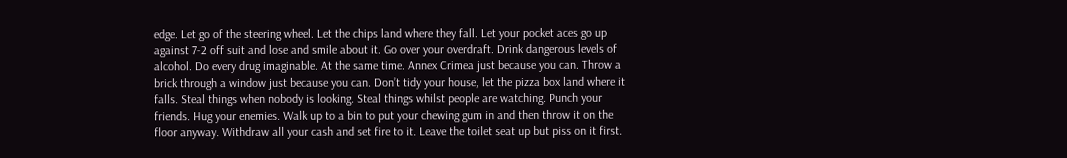edge. Let go of the steering wheel. Let the chips land where they fall. Let your pocket aces go up against 7-2 off suit and lose and smile about it. Go over your overdraft. Drink dangerous levels of alcohol. Do every drug imaginable. At the same time. Annex Crimea just because you can. Throw a brick through a window just because you can. Don’t tidy your house, let the pizza box land where it falls. Steal things when nobody is looking. Steal things whilst people are watching. Punch your friends. Hug your enemies. Walk up to a bin to put your chewing gum in and then throw it on the floor anyway. Withdraw all your cash and set fire to it. Leave the toilet seat up but piss on it first.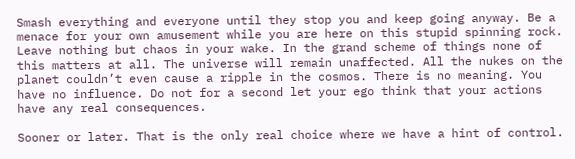Smash everything and everyone until they stop you and keep going anyway. Be a menace for your own amusement while you are here on this stupid spinning rock. Leave nothing but chaos in your wake. In the grand scheme of things none of this matters at all. The universe will remain unaffected. All the nukes on the planet couldn’t even cause a ripple in the cosmos. There is no meaning. You have no influence. Do not for a second let your ego think that your actions have any real consequences.

Sooner or later. That is the only real choice where we have a hint of control.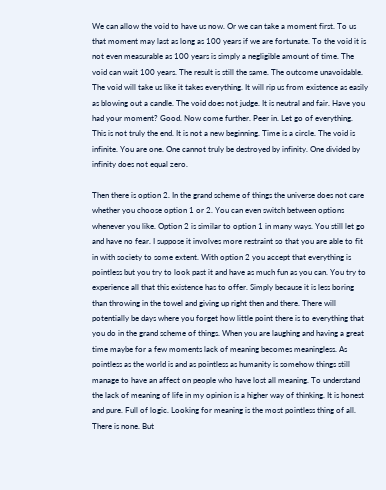We can allow the void to have us now. Or we can take a moment first. To us that moment may last as long as 100 years if we are fortunate. To the void it is not even measurable as 100 years is simply a negligible amount of time. The void can wait 100 years. The result is still the same. The outcome unavoidable. The void will take us like it takes everything. It will rip us from existence as easily as blowing out a candle. The void does not judge. It is neutral and fair. Have you had your moment? Good. Now come further. Peer in. Let go of everything. This is not truly the end. It is not a new beginning. Time is a circle. The void is infinite. You are one. One cannot truly be destroyed by infinity. One divided by infinity does not equal zero.

Then there is option 2. In the grand scheme of things the universe does not care whether you choose option 1 or 2. You can even switch between options whenever you like. Option 2 is similar to option 1 in many ways. You still let go and have no fear. I suppose it involves more restraint so that you are able to fit in with society to some extent. With option 2 you accept that everything is pointless but you try to look past it and have as much fun as you can. You try to experience all that this existence has to offer. Simply because it is less boring than throwing in the towel and giving up right then and there. There will potentially be days where you forget how little point there is to everything that you do in the grand scheme of things. When you are laughing and having a great time maybe for a few moments lack of meaning becomes meaningless. As pointless as the world is and as pointless as humanity is somehow things still manage to have an affect on people who have lost all meaning. To understand the lack of meaning of life in my opinion is a higher way of thinking. It is honest and pure. Full of logic. Looking for meaning is the most pointless thing of all. There is none. But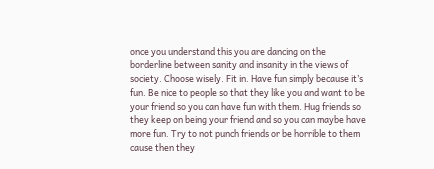once you understand this you are dancing on the borderline between sanity and insanity in the views of society. Choose wisely. Fit in. Have fun simply because it’s fun. Be nice to people so that they like you and want to be your friend so you can have fun with them. Hug friends so they keep on being your friend and so you can maybe have more fun. Try to not punch friends or be horrible to them cause then they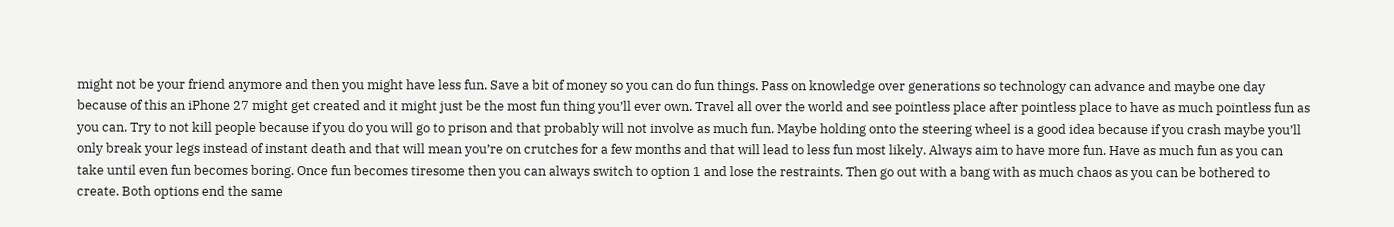might not be your friend anymore and then you might have less fun. Save a bit of money so you can do fun things. Pass on knowledge over generations so technology can advance and maybe one day because of this an iPhone 27 might get created and it might just be the most fun thing you’ll ever own. Travel all over the world and see pointless place after pointless place to have as much pointless fun as you can. Try to not kill people because if you do you will go to prison and that probably will not involve as much fun. Maybe holding onto the steering wheel is a good idea because if you crash maybe you’ll only break your legs instead of instant death and that will mean you’re on crutches for a few months and that will lead to less fun most likely. Always aim to have more fun. Have as much fun as you can take until even fun becomes boring. Once fun becomes tiresome then you can always switch to option 1 and lose the restraints. Then go out with a bang with as much chaos as you can be bothered to create. Both options end the same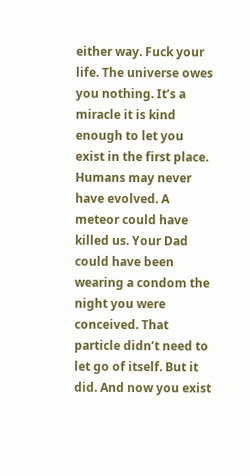either way. Fuck your life. The universe owes you nothing. It’s a miracle it is kind enough to let you exist in the first place. Humans may never have evolved. A meteor could have killed us. Your Dad could have been wearing a condom the night you were conceived. That particle didn’t need to let go of itself. But it did. And now you exist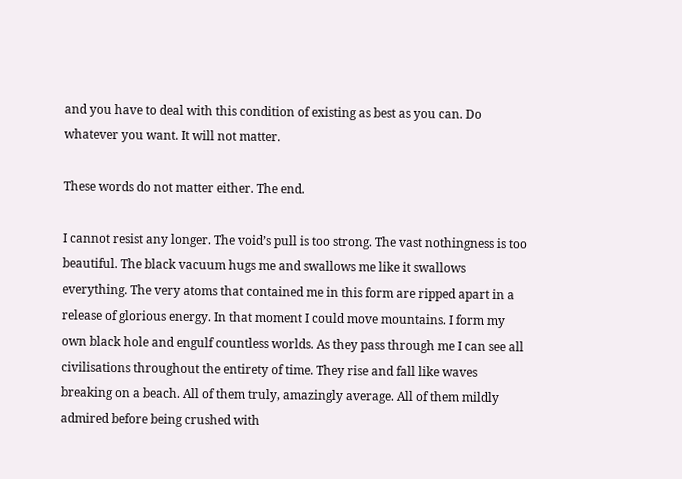and you have to deal with this condition of existing as best as you can. Do whatever you want. It will not matter.

These words do not matter either. The end.

I cannot resist any longer. The void’s pull is too strong. The vast nothingness is too beautiful. The black vacuum hugs me and swallows me like it swallows everything. The very atoms that contained me in this form are ripped apart in a release of glorious energy. In that moment I could move mountains. I form my own black hole and engulf countless worlds. As they pass through me I can see all civilisations throughout the entirety of time. They rise and fall like waves breaking on a beach. All of them truly, amazingly average. All of them mildly admired before being crushed with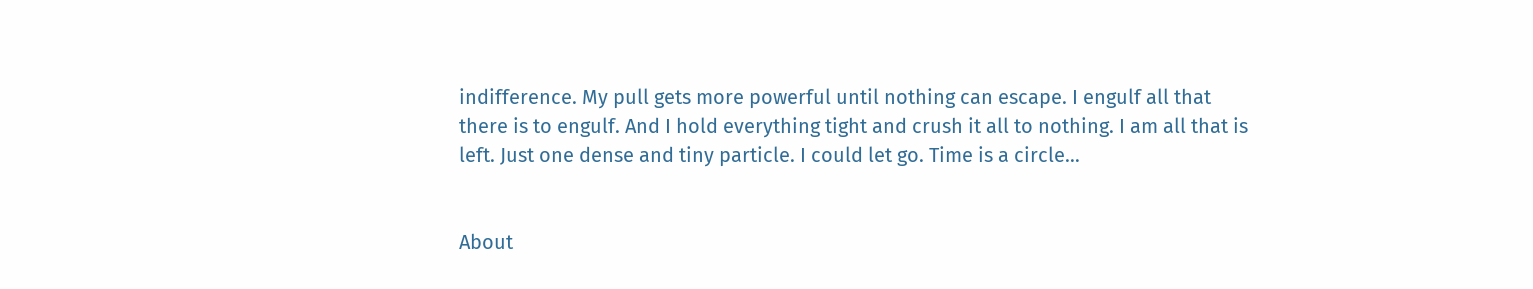indifference. My pull gets more powerful until nothing can escape. I engulf all that there is to engulf. And I hold everything tight and crush it all to nothing. I am all that is left. Just one dense and tiny particle. I could let go. Time is a circle…


About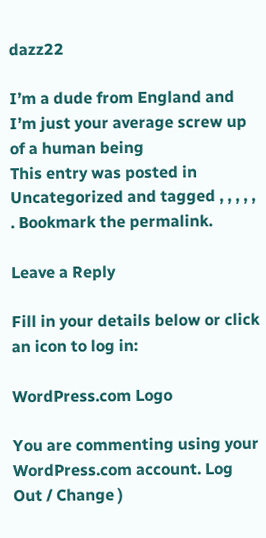dazz22

I’m a dude from England and I’m just your average screw up of a human being
This entry was posted in Uncategorized and tagged , , , , , . Bookmark the permalink.

Leave a Reply

Fill in your details below or click an icon to log in:

WordPress.com Logo

You are commenting using your WordPress.com account. Log Out / Change )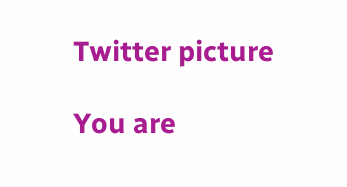Twitter picture

You are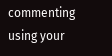commenting using your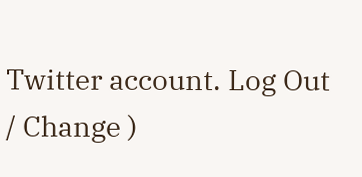Twitter account. Log Out / Change )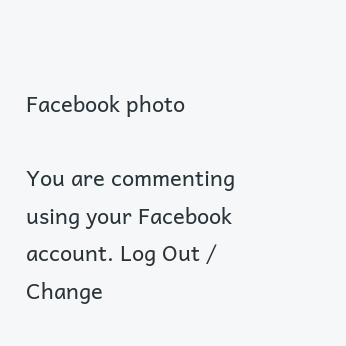Facebook photo

You are commenting using your Facebook account. Log Out / Change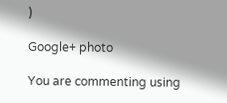)

Google+ photo

You are commenting using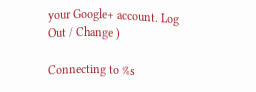your Google+ account. Log Out / Change )

Connecting to %s